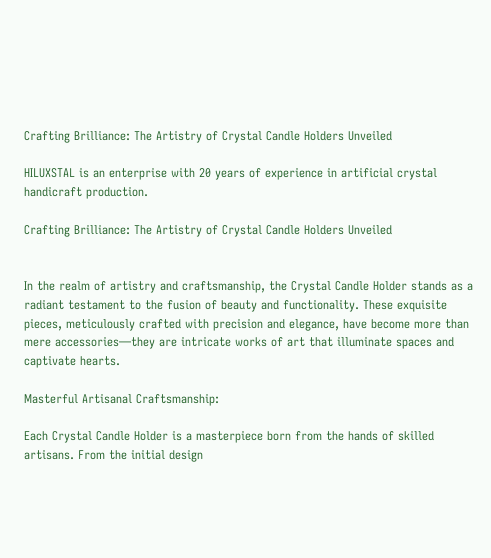Crafting Brilliance: The Artistry of Crystal Candle Holders Unveiled

HILUXSTAL is an enterprise with 20 years of experience in artificial crystal handicraft production.

Crafting Brilliance: The Artistry of Crystal Candle Holders Unveiled


In the realm of artistry and craftsmanship, the Crystal Candle Holder stands as a radiant testament to the fusion of beauty and functionality. These exquisite pieces, meticulously crafted with precision and elegance, have become more than mere accessories—they are intricate works of art that illuminate spaces and captivate hearts.

Masterful Artisanal Craftsmanship:

Each Crystal Candle Holder is a masterpiece born from the hands of skilled artisans. From the initial design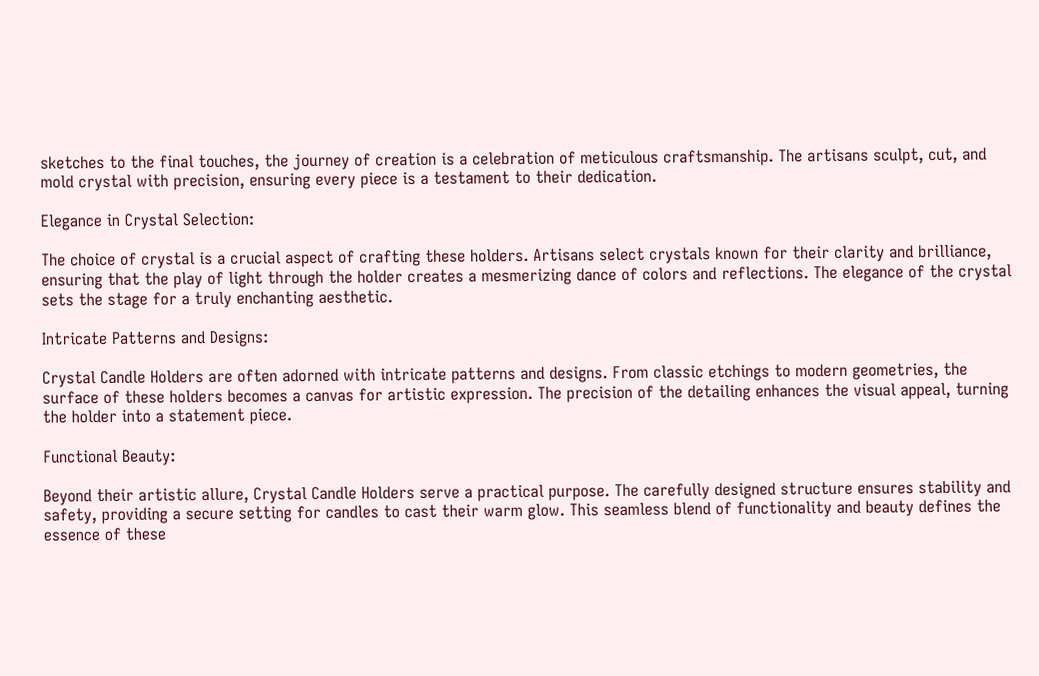sketches to the final touches, the journey of creation is a celebration of meticulous craftsmanship. The artisans sculpt, cut, and mold crystal with precision, ensuring every piece is a testament to their dedication.

Elegance in Crystal Selection:

The choice of crystal is a crucial aspect of crafting these holders. Artisans select crystals known for their clarity and brilliance, ensuring that the play of light through the holder creates a mesmerizing dance of colors and reflections. The elegance of the crystal sets the stage for a truly enchanting aesthetic.

Intricate Patterns and Designs:

Crystal Candle Holders are often adorned with intricate patterns and designs. From classic etchings to modern geometries, the surface of these holders becomes a canvas for artistic expression. The precision of the detailing enhances the visual appeal, turning the holder into a statement piece.

Functional Beauty:

Beyond their artistic allure, Crystal Candle Holders serve a practical purpose. The carefully designed structure ensures stability and safety, providing a secure setting for candles to cast their warm glow. This seamless blend of functionality and beauty defines the essence of these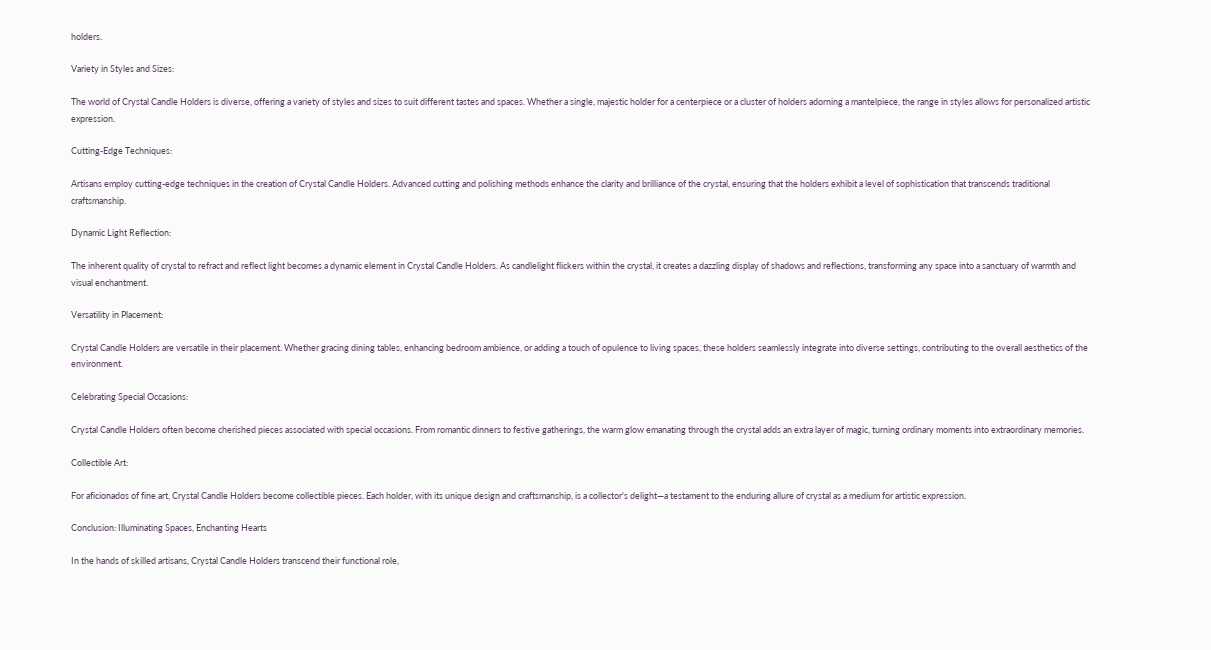holders.

Variety in Styles and Sizes:

The world of Crystal Candle Holders is diverse, offering a variety of styles and sizes to suit different tastes and spaces. Whether a single, majestic holder for a centerpiece or a cluster of holders adorning a mantelpiece, the range in styles allows for personalized artistic expression.

Cutting-Edge Techniques:

Artisans employ cutting-edge techniques in the creation of Crystal Candle Holders. Advanced cutting and polishing methods enhance the clarity and brilliance of the crystal, ensuring that the holders exhibit a level of sophistication that transcends traditional craftsmanship.

Dynamic Light Reflection:

The inherent quality of crystal to refract and reflect light becomes a dynamic element in Crystal Candle Holders. As candlelight flickers within the crystal, it creates a dazzling display of shadows and reflections, transforming any space into a sanctuary of warmth and visual enchantment.

Versatility in Placement:

Crystal Candle Holders are versatile in their placement. Whether gracing dining tables, enhancing bedroom ambience, or adding a touch of opulence to living spaces, these holders seamlessly integrate into diverse settings, contributing to the overall aesthetics of the environment.

Celebrating Special Occasions:

Crystal Candle Holders often become cherished pieces associated with special occasions. From romantic dinners to festive gatherings, the warm glow emanating through the crystal adds an extra layer of magic, turning ordinary moments into extraordinary memories.

Collectible Art:

For aficionados of fine art, Crystal Candle Holders become collectible pieces. Each holder, with its unique design and craftsmanship, is a collector's delight—a testament to the enduring allure of crystal as a medium for artistic expression.

Conclusion: Illuminating Spaces, Enchanting Hearts

In the hands of skilled artisans, Crystal Candle Holders transcend their functional role,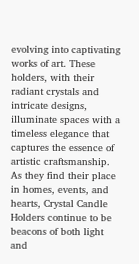evolving into captivating works of art. These holders, with their radiant crystals and intricate designs, illuminate spaces with a timeless elegance that captures the essence of artistic craftsmanship. As they find their place in homes, events, and hearts, Crystal Candle Holders continue to be beacons of both light and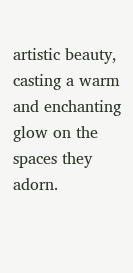artistic beauty, casting a warm and enchanting glow on the spaces they adorn.